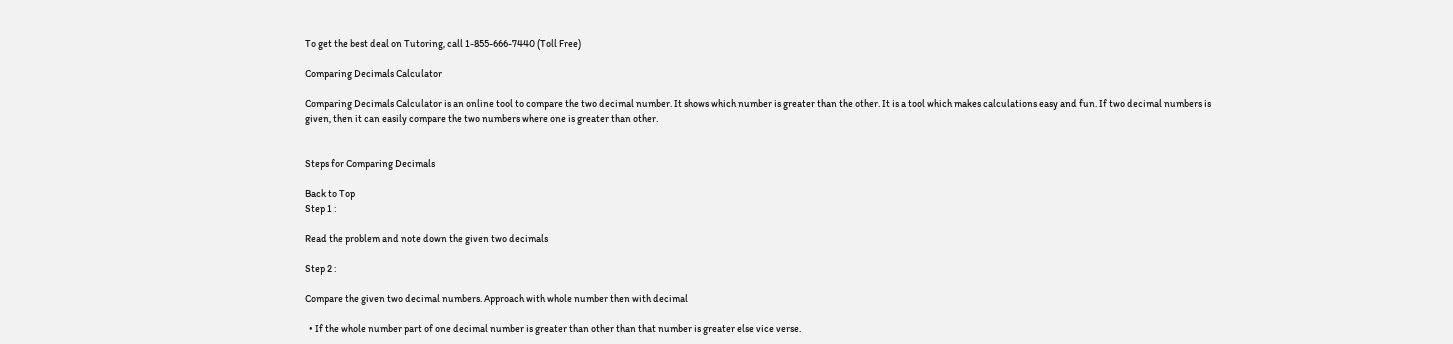To get the best deal on Tutoring, call 1-855-666-7440 (Toll Free)

Comparing Decimals Calculator

Comparing Decimals Calculator is an online tool to compare the two decimal number. It shows which number is greater than the other. It is a tool which makes calculations easy and fun. If two decimal numbers is given, then it can easily compare the two numbers where one is greater than other.


Steps for Comparing Decimals

Back to Top
Step 1 :

Read the problem and note down the given two decimals

Step 2 :

Compare the given two decimal numbers. Approach with whole number then with decimal

  • If the whole number part of one decimal number is greater than other than that number is greater else vice verse.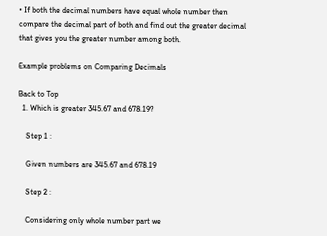• If both the decimal numbers have equal whole number then compare the decimal part of both and find out the greater decimal that gives you the greater number among both.

Example problems on Comparing Decimals

Back to Top
  1. Which is greater 345.67 and 678.19?

    Step 1 :

    Given numbers are 345.67 and 678.19

    Step 2 :

    Considering only whole number part we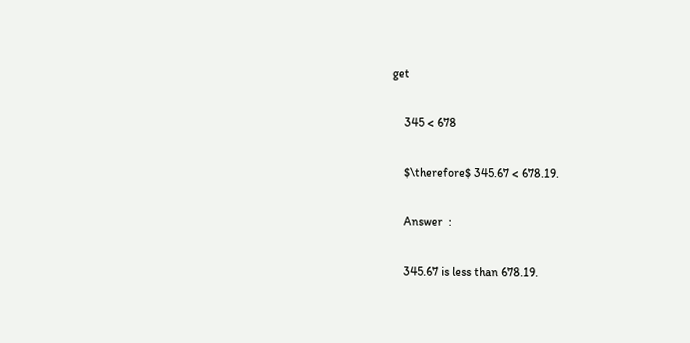get

    345 < 678

    $\therefore$ 345.67 < 678.19.

    Answer  :

    345.67 is less than 678.19.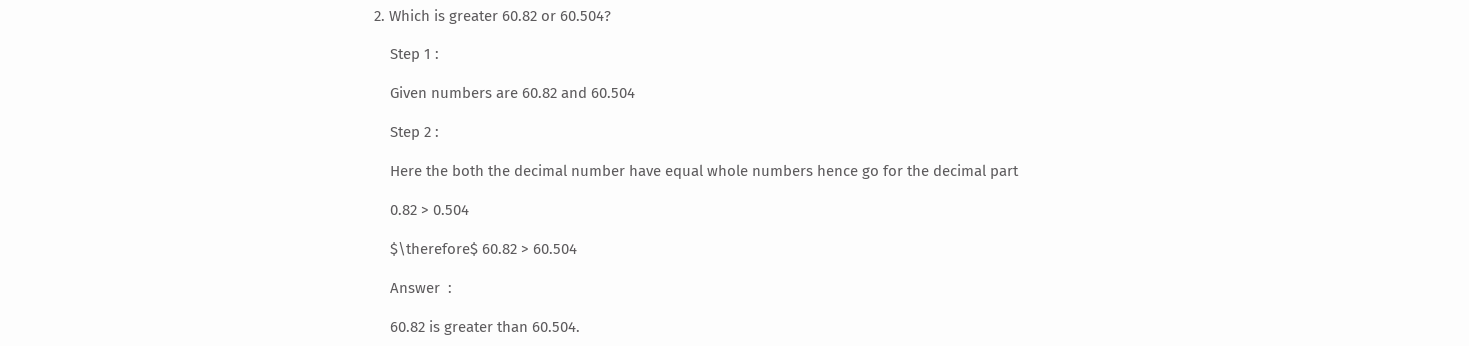2. Which is greater 60.82 or 60.504?

    Step 1 :

    Given numbers are 60.82 and 60.504

    Step 2 :

    Here the both the decimal number have equal whole numbers hence go for the decimal part

    0.82 > 0.504

    $\therefore$ 60.82 > 60.504

    Answer  :

    60.82 is greater than 60.504.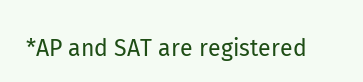*AP and SAT are registered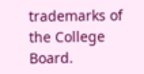trademarks of the College Board.